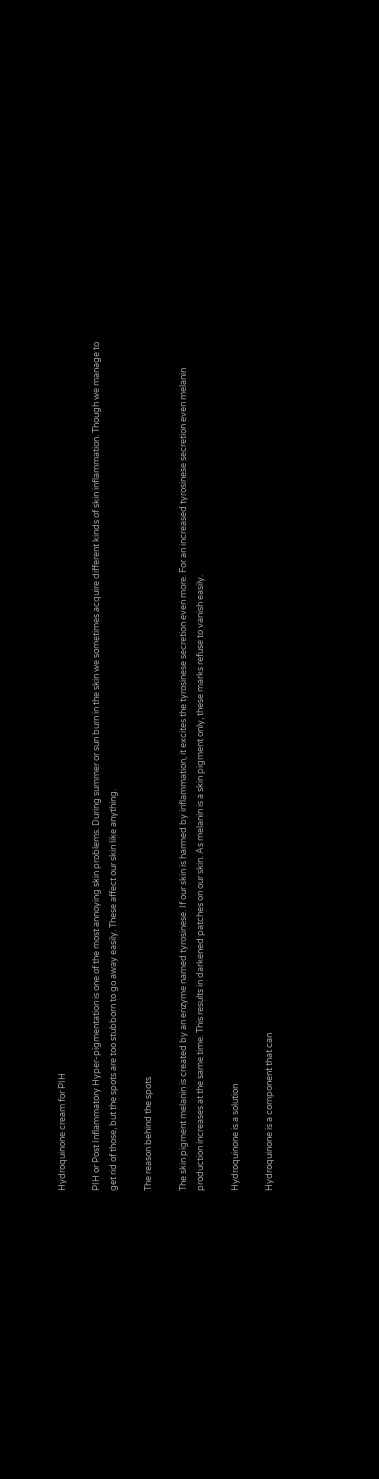Hydroquinone cream for PIH

PIH or Post Inflammatory Hyper-pigmentation is one of the most annoying skin problems. During summer or sun burn in the skin we sometimes acquire different kinds of skin inflammation. Though we manage to get rid of those, but the spots are too stubborn to go away easily. These affect our skin like anything.

The reason behind the spots

The skin pigment melanin is created by an enzyme named tyrosinese. If our skin is harmed by inflammation, it excites the tyrosinese secretion even more. For an increased tyrosinese secretion even melanin production increases at the same time. This results in darkened patches on our skin. As melanin is a skin pigment only, these marks refuse to vanish easily.

Hydroquinone is a solution

Hydroquinone is a component that can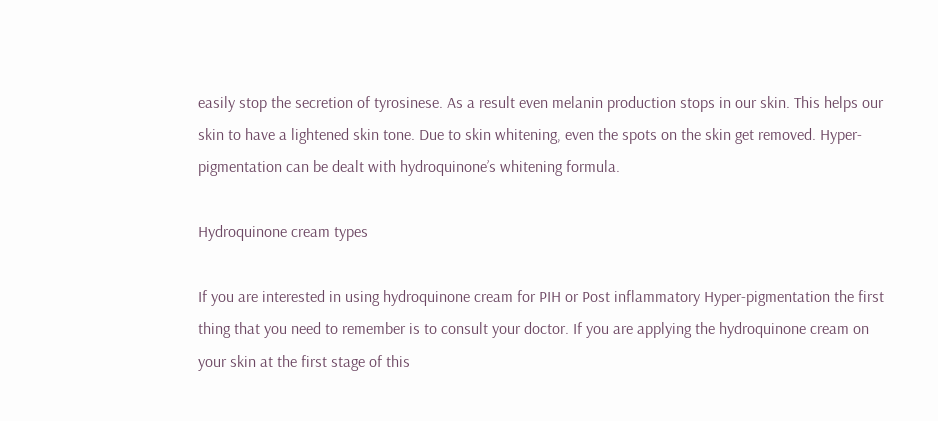easily stop the secretion of tyrosinese. As a result even melanin production stops in our skin. This helps our skin to have a lightened skin tone. Due to skin whitening, even the spots on the skin get removed. Hyper-pigmentation can be dealt with hydroquinone’s whitening formula.

Hydroquinone cream types

If you are interested in using hydroquinone cream for PIH or Post inflammatory Hyper-pigmentation the first thing that you need to remember is to consult your doctor. If you are applying the hydroquinone cream on your skin at the first stage of this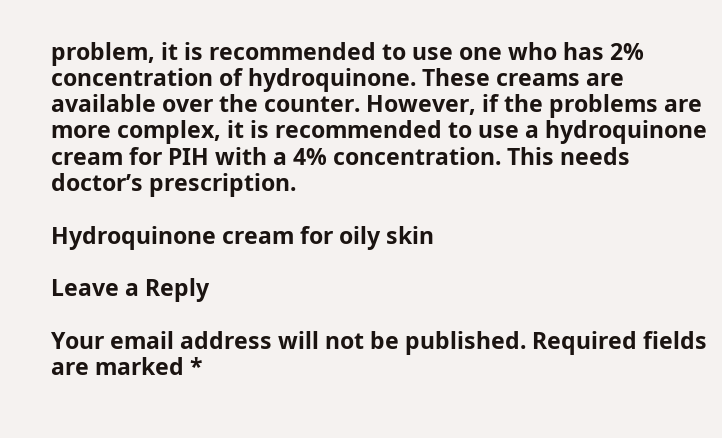problem, it is recommended to use one who has 2% concentration of hydroquinone. These creams are available over the counter. However, if the problems are more complex, it is recommended to use a hydroquinone cream for PIH with a 4% concentration. This needs doctor’s prescription.

Hydroquinone cream for oily skin

Leave a Reply

Your email address will not be published. Required fields are marked *